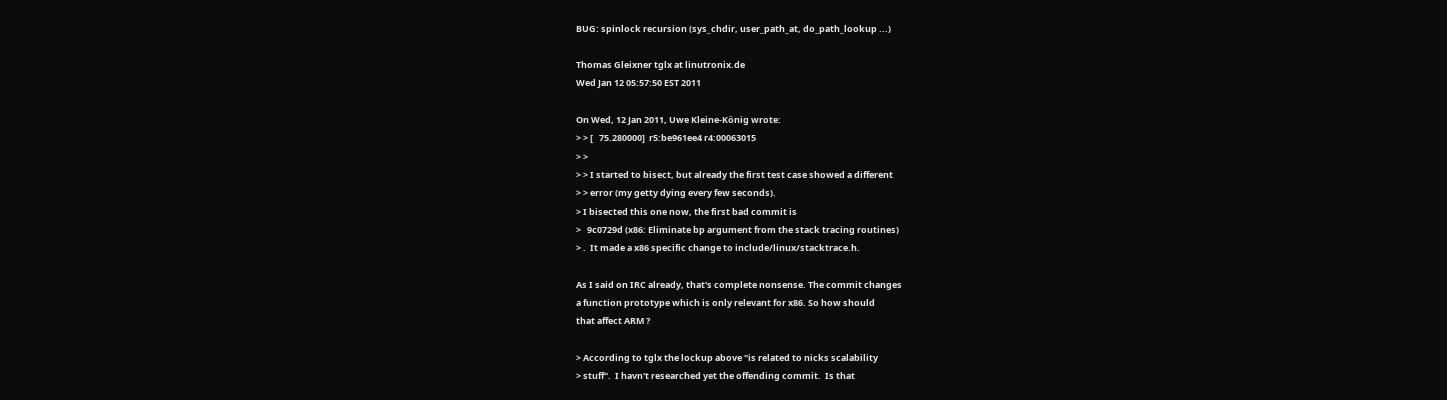BUG: spinlock recursion (sys_chdir, user_path_at, do_path_lookup ...)

Thomas Gleixner tglx at linutronix.de
Wed Jan 12 05:57:50 EST 2011

On Wed, 12 Jan 2011, Uwe Kleine-König wrote:
> > [   75.280000]  r5:be961ee4 r4:00063015
> >
> > I started to bisect, but already the first test case showed a different
> > error (my getty dying every few seconds).
> I bisected this one now, the first bad commit is
>   9c0729d (x86: Eliminate bp argument from the stack tracing routines)
> .  It made a x86 specific change to include/linux/stacktrace.h.

As I said on IRC already, that's complete nonsense. The commit changes
a function prototype which is only relevant for x86. So how should
that affect ARM ?

> According to tglx the lockup above "is related to nicks scalability
> stuff".  I havn't researched yet the offending commit.  Is that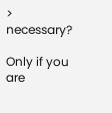> necessary?

Only if you are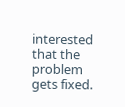interested that the problem gets fixed.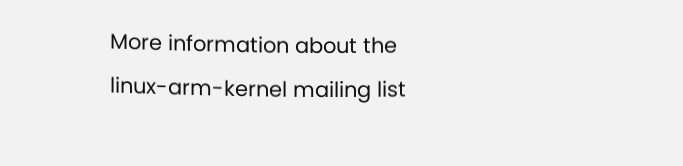More information about the linux-arm-kernel mailing list